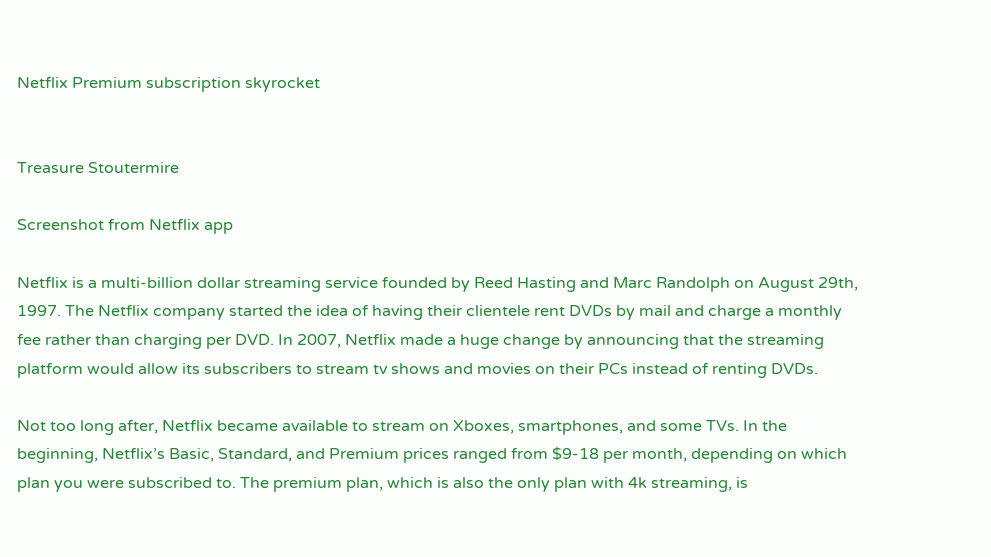Netflix Premium subscription skyrocket


Treasure Stoutermire

Screenshot from Netflix app

Netflix is a multi-billion dollar streaming service founded by Reed Hasting and Marc Randolph on August 29th, 1997. The Netflix company started the idea of having their clientele rent DVDs by mail and charge a monthly fee rather than charging per DVD. In 2007, Netflix made a huge change by announcing that the streaming platform would allow its subscribers to stream tv shows and movies on their PCs instead of renting DVDs.

Not too long after, Netflix became available to stream on Xboxes, smartphones, and some TVs. In the beginning, Netflix’s Basic, Standard, and Premium prices ranged from $9-18 per month, depending on which plan you were subscribed to. The premium plan, which is also the only plan with 4k streaming, is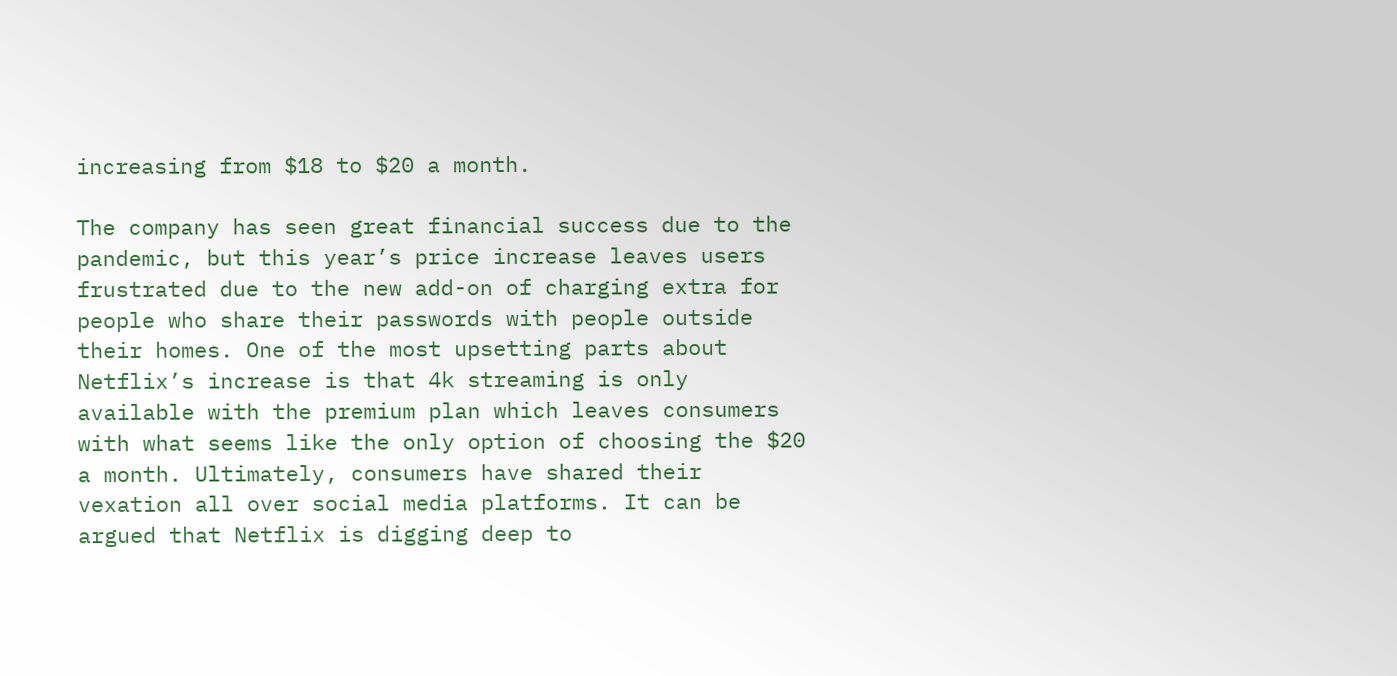increasing from $18 to $20 a month.

The company has seen great financial success due to the pandemic, but this year’s price increase leaves users frustrated due to the new add-on of charging extra for people who share their passwords with people outside their homes. One of the most upsetting parts about Netflix’s increase is that 4k streaming is only available with the premium plan which leaves consumers with what seems like the only option of choosing the $20 a month. Ultimately, consumers have shared their vexation all over social media platforms. It can be argued that Netflix is digging deep to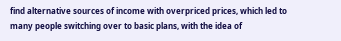find alternative sources of income with overpriced prices, which led to many people switching over to basic plans, with the idea of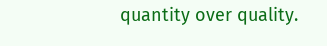quantity over quality.